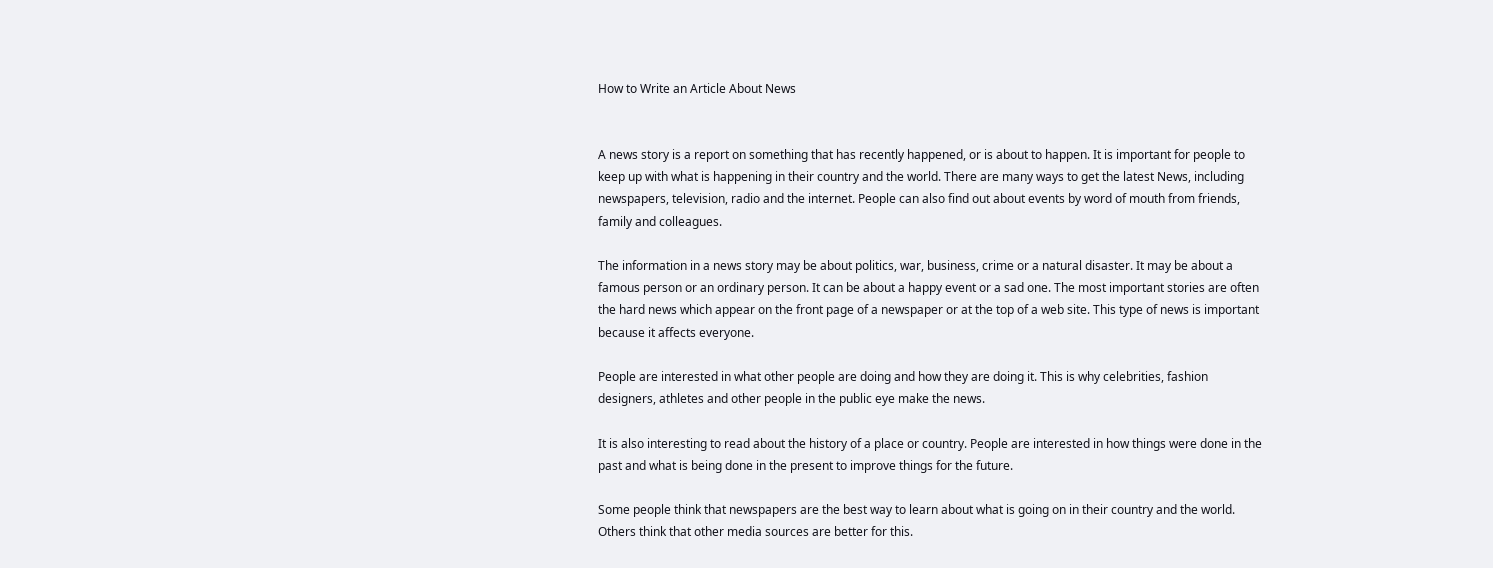How to Write an Article About News


A news story is a report on something that has recently happened, or is about to happen. It is important for people to keep up with what is happening in their country and the world. There are many ways to get the latest News, including newspapers, television, radio and the internet. People can also find out about events by word of mouth from friends, family and colleagues.

The information in a news story may be about politics, war, business, crime or a natural disaster. It may be about a famous person or an ordinary person. It can be about a happy event or a sad one. The most important stories are often the hard news which appear on the front page of a newspaper or at the top of a web site. This type of news is important because it affects everyone.

People are interested in what other people are doing and how they are doing it. This is why celebrities, fashion designers, athletes and other people in the public eye make the news.

It is also interesting to read about the history of a place or country. People are interested in how things were done in the past and what is being done in the present to improve things for the future.

Some people think that newspapers are the best way to learn about what is going on in their country and the world. Others think that other media sources are better for this.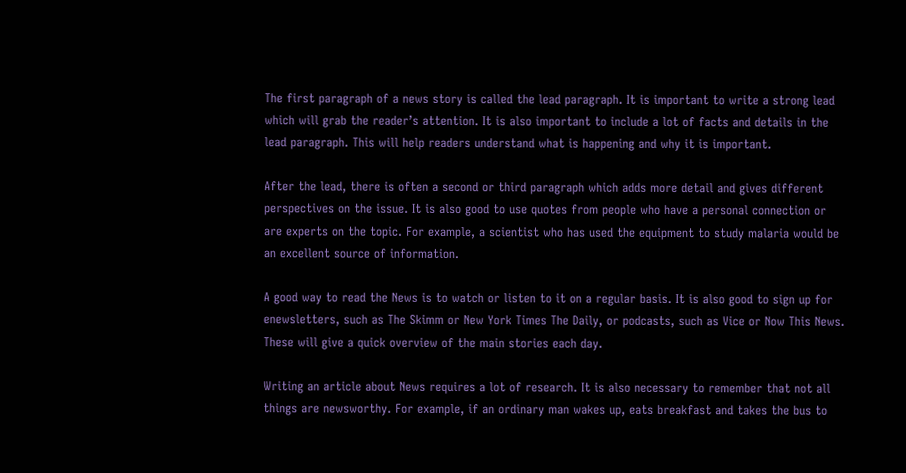The first paragraph of a news story is called the lead paragraph. It is important to write a strong lead which will grab the reader’s attention. It is also important to include a lot of facts and details in the lead paragraph. This will help readers understand what is happening and why it is important.

After the lead, there is often a second or third paragraph which adds more detail and gives different perspectives on the issue. It is also good to use quotes from people who have a personal connection or are experts on the topic. For example, a scientist who has used the equipment to study malaria would be an excellent source of information.

A good way to read the News is to watch or listen to it on a regular basis. It is also good to sign up for enewsletters, such as The Skimm or New York Times The Daily, or podcasts, such as Vice or Now This News. These will give a quick overview of the main stories each day.

Writing an article about News requires a lot of research. It is also necessary to remember that not all things are newsworthy. For example, if an ordinary man wakes up, eats breakfast and takes the bus to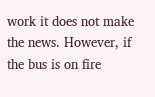work it does not make the news. However, if the bus is on fire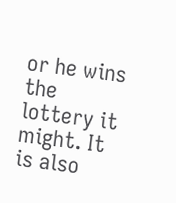or he wins the lottery it might. It is also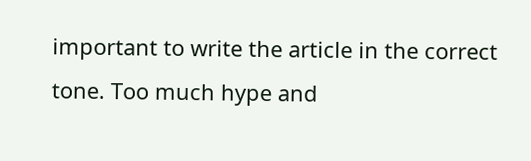important to write the article in the correct tone. Too much hype and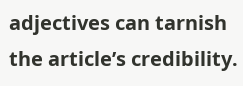adjectives can tarnish the article’s credibility.